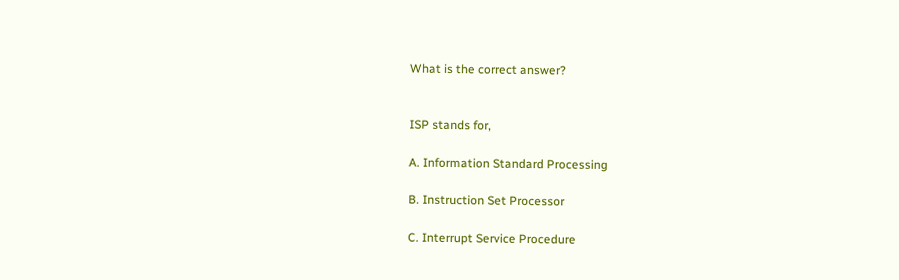What is the correct answer?


ISP stands for,

A. Information Standard Processing

B. Instruction Set Processor

C. Interrupt Service Procedure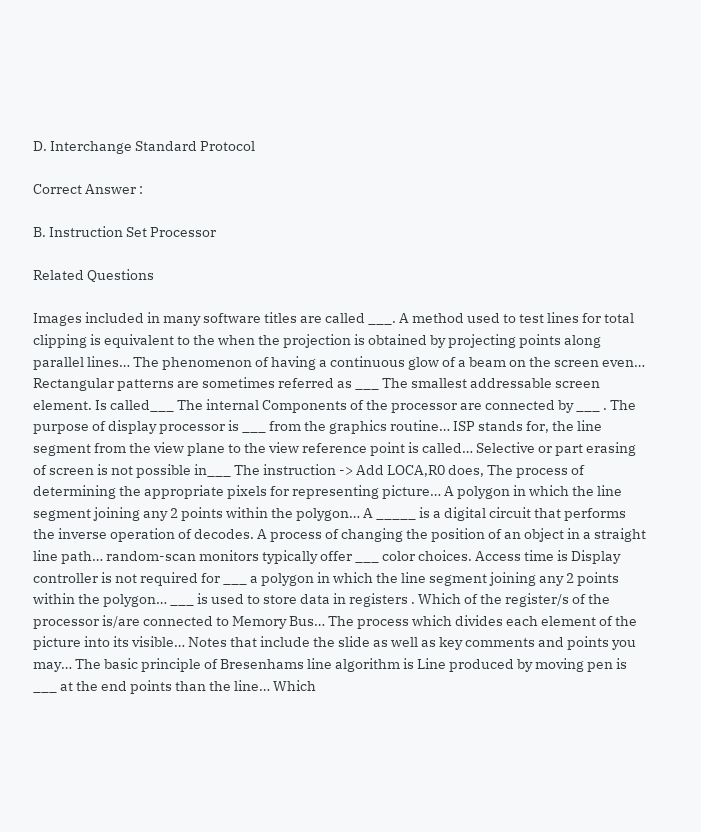D. Interchange Standard Protocol

Correct Answer :

B. Instruction Set Processor

Related Questions

Images included in many software titles are called ___. A method used to test lines for total clipping is equivalent to the when the projection is obtained by projecting points along parallel lines… The phenomenon of having a continuous glow of a beam on the screen even… Rectangular patterns are sometimes referred as ___ The smallest addressable screen element. Is called___ The internal Components of the processor are connected by ___ . The purpose of display processor is ___ from the graphics routine… ISP stands for, the line segment from the view plane to the view reference point is called… Selective or part erasing of screen is not possible in___ The instruction -> Add LOCA,R0 does, The process of determining the appropriate pixels for representing picture… A polygon in which the line segment joining any 2 points within the polygon… A _____ is a digital circuit that performs the inverse operation of decodes. A process of changing the position of an object in a straight line path… random-scan monitors typically offer ___ color choices. Access time is Display controller is not required for ___ a polygon in which the line segment joining any 2 points within the polygon… ___ is used to store data in registers . Which of the register/s of the processor is/are connected to Memory Bus… The process which divides each element of the picture into its visible… Notes that include the slide as well as key comments and points you may… The basic principle of Bresenhams line algorithm is Line produced by moving pen is ___ at the end points than the line… Which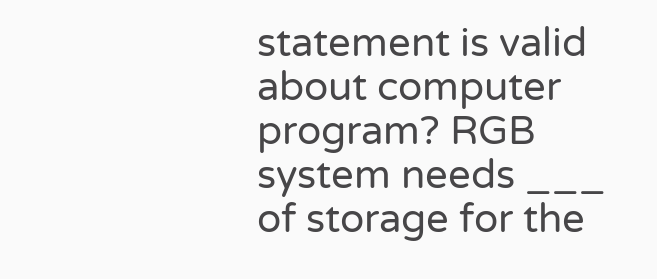statement is valid about computer program? RGB system needs ___ of storage for the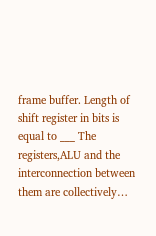frame buffer. Length of shift register in bits is equal to ___ The registers,ALU and the interconnection between them are collectively…